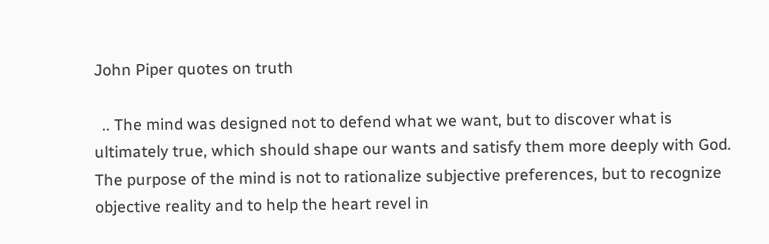John Piper quotes on truth

  .. The mind was designed not to defend what we want, but to discover what is ultimately true, which should shape our wants and satisfy them more deeply with God. The purpose of the mind is not to rationalize subjective preferences, but to recognize objective reality and to help the heart revel in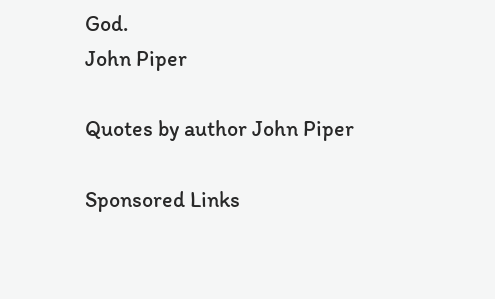God.
John Piper

Quotes by author John Piper

Sponsored Links